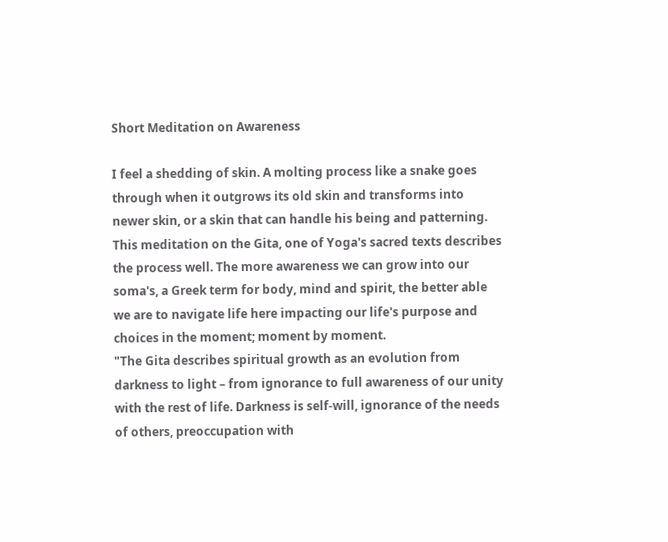Short Meditation on Awareness

I feel a shedding of skin. A molting process like a snake goes through when it outgrows its old skin and transforms into newer skin, or a skin that can handle his being and patterning. This meditation on the Gita, one of Yoga's sacred texts describes the process well. The more awareness we can grow into our soma's, a Greek term for body, mind and spirit, the better able we are to navigate life here impacting our life's purpose and choices in the moment; moment by moment.
"The Gita describes spiritual growth as an evolution from darkness to light – from ignorance to full awareness of our unity with the rest of life. Darkness is self-will, ignorance of the needs of others, preoccupation with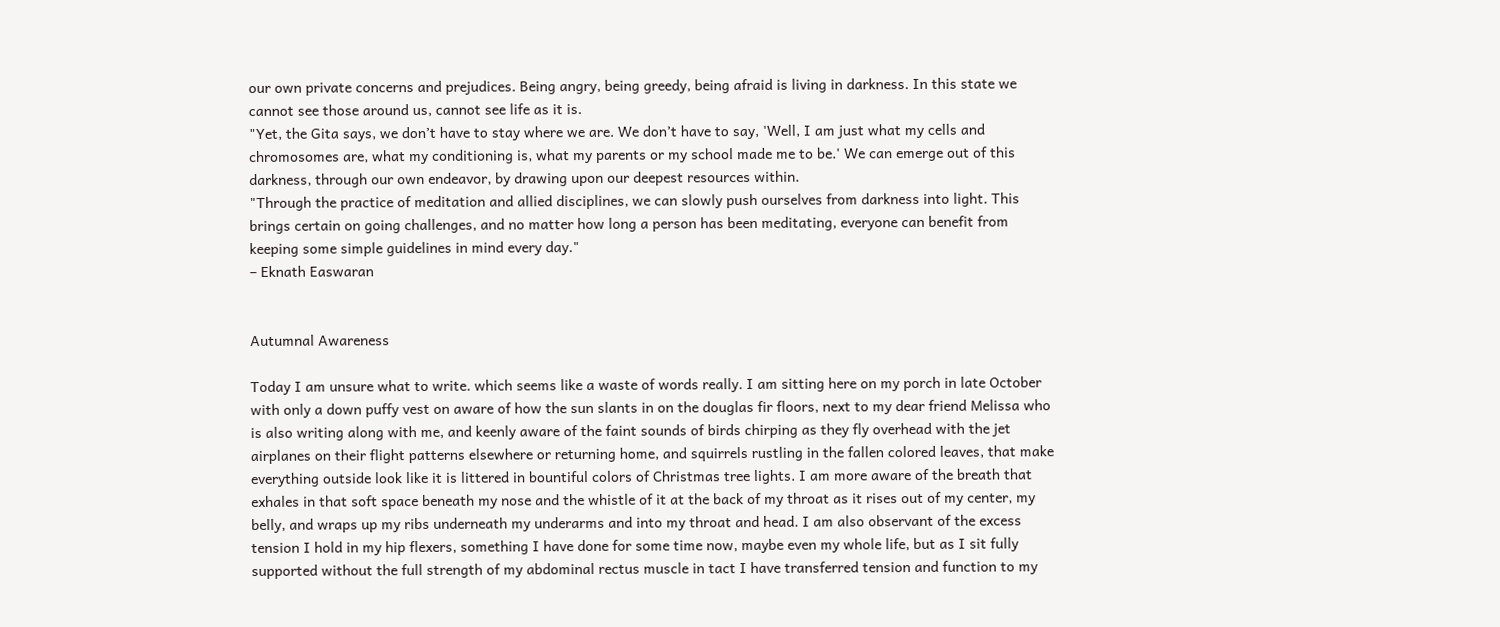our own private concerns and prejudices. Being angry, being greedy, being afraid is living in darkness. In this state we cannot see those around us, cannot see life as it is.
"Yet, the Gita says, we don’t have to stay where we are. We don’t have to say, 'Well, I am just what my cells and chromosomes are, what my conditioning is, what my parents or my school made me to be.' We can emerge out of this darkness, through our own endeavor, by drawing upon our deepest resources within.
"Through the practice of meditation and allied disciplines, we can slowly push ourselves from darkness into light. This brings certain on going challenges, and no matter how long a person has been meditating, everyone can benefit from keeping some simple guidelines in mind every day."
– Eknath Easwaran


Autumnal Awareness

Today I am unsure what to write. which seems like a waste of words really. I am sitting here on my porch in late October with only a down puffy vest on aware of how the sun slants in on the douglas fir floors, next to my dear friend Melissa who is also writing along with me, and keenly aware of the faint sounds of birds chirping as they fly overhead with the jet airplanes on their flight patterns elsewhere or returning home, and squirrels rustling in the fallen colored leaves, that make everything outside look like it is littered in bountiful colors of Christmas tree lights. I am more aware of the breath that exhales in that soft space beneath my nose and the whistle of it at the back of my throat as it rises out of my center, my belly, and wraps up my ribs underneath my underarms and into my throat and head. I am also observant of the excess tension I hold in my hip flexers, something I have done for some time now, maybe even my whole life, but as I sit fully supported without the full strength of my abdominal rectus muscle in tact I have transferred tension and function to my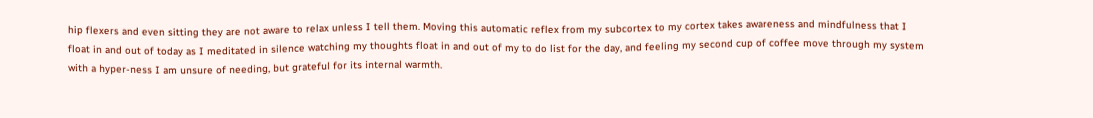hip flexers and even sitting they are not aware to relax unless I tell them. Moving this automatic reflex from my subcortex to my cortex takes awareness and mindfulness that I float in and out of today as I meditated in silence watching my thoughts float in and out of my to do list for the day, and feeling my second cup of coffee move through my system with a hyper-ness I am unsure of needing, but grateful for its internal warmth.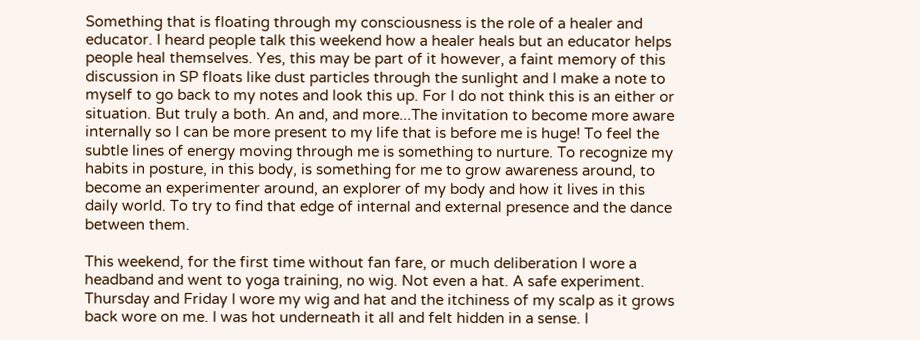Something that is floating through my consciousness is the role of a healer and educator. I heard people talk this weekend how a healer heals but an educator helps people heal themselves. Yes, this may be part of it however, a faint memory of this discussion in SP floats like dust particles through the sunlight and I make a note to myself to go back to my notes and look this up. For I do not think this is an either or situation. But truly a both. An and, and more...The invitation to become more aware internally so I can be more present to my life that is before me is huge! To feel the subtle lines of energy moving through me is something to nurture. To recognize my habits in posture, in this body, is something for me to grow awareness around, to become an experimenter around, an explorer of my body and how it lives in this daily world. To try to find that edge of internal and external presence and the dance between them.

This weekend, for the first time without fan fare, or much deliberation I wore a headband and went to yoga training, no wig. Not even a hat. A safe experiment. Thursday and Friday I wore my wig and hat and the itchiness of my scalp as it grows back wore on me. I was hot underneath it all and felt hidden in a sense. I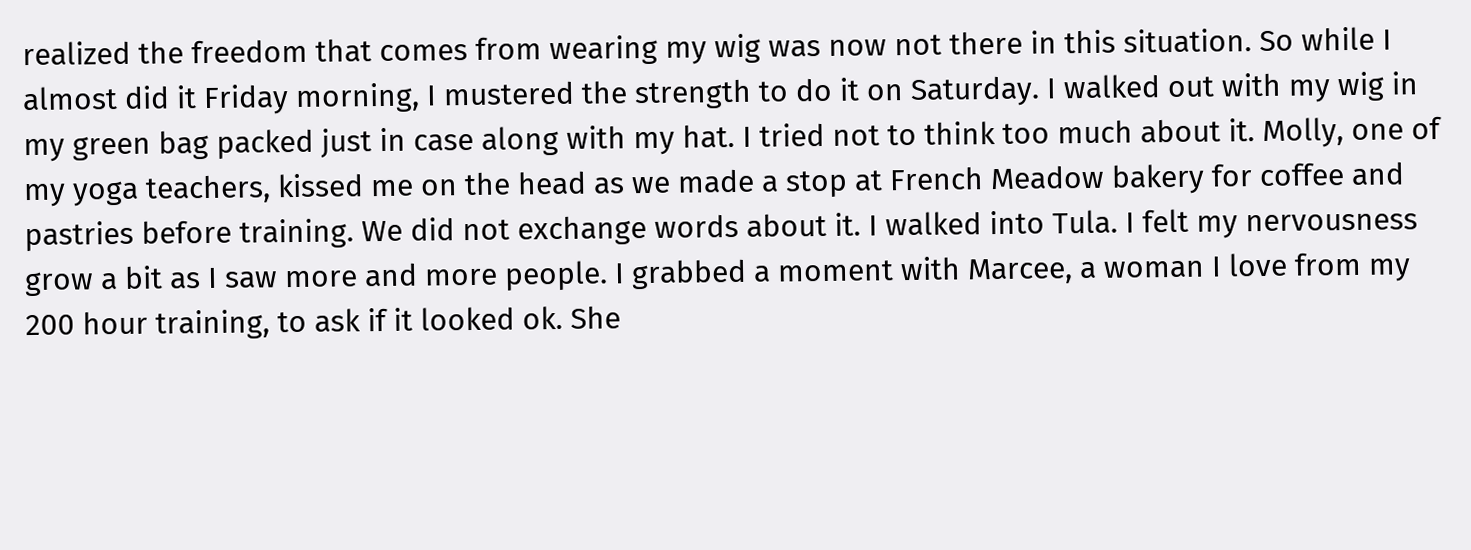realized the freedom that comes from wearing my wig was now not there in this situation. So while I almost did it Friday morning, I mustered the strength to do it on Saturday. I walked out with my wig in my green bag packed just in case along with my hat. I tried not to think too much about it. Molly, one of my yoga teachers, kissed me on the head as we made a stop at French Meadow bakery for coffee and pastries before training. We did not exchange words about it. I walked into Tula. I felt my nervousness grow a bit as I saw more and more people. I grabbed a moment with Marcee, a woman I love from my 200 hour training, to ask if it looked ok. She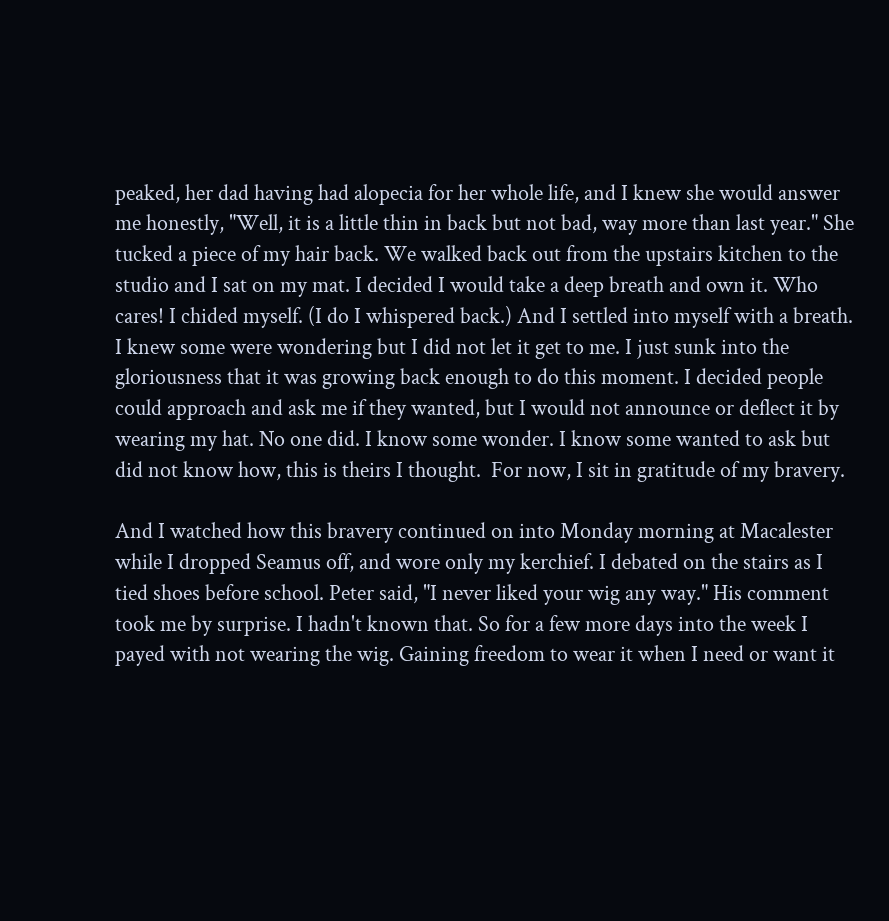peaked, her dad having had alopecia for her whole life, and I knew she would answer me honestly, "Well, it is a little thin in back but not bad, way more than last year." She tucked a piece of my hair back. We walked back out from the upstairs kitchen to the studio and I sat on my mat. I decided I would take a deep breath and own it. Who cares! I chided myself. (I do I whispered back.) And I settled into myself with a breath. I knew some were wondering but I did not let it get to me. I just sunk into the gloriousness that it was growing back enough to do this moment. I decided people could approach and ask me if they wanted, but I would not announce or deflect it by wearing my hat. No one did. I know some wonder. I know some wanted to ask but did not know how, this is theirs I thought.  For now, I sit in gratitude of my bravery.

And I watched how this bravery continued on into Monday morning at Macalester while I dropped Seamus off, and wore only my kerchief. I debated on the stairs as I tied shoes before school. Peter said, "I never liked your wig any way." His comment took me by surprise. I hadn't known that. So for a few more days into the week I payed with not wearing the wig. Gaining freedom to wear it when I need or want it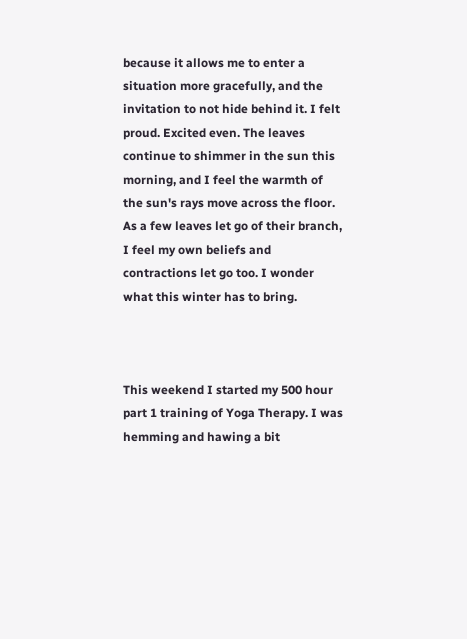because it allows me to enter a situation more gracefully, and the invitation to not hide behind it. I felt proud. Excited even. The leaves continue to shimmer in the sun this morning, and I feel the warmth of the sun's rays move across the floor. As a few leaves let go of their branch, I feel my own beliefs and contractions let go too. I wonder what this winter has to bring.



This weekend I started my 500 hour part 1 training of Yoga Therapy. I was hemming and hawing a bit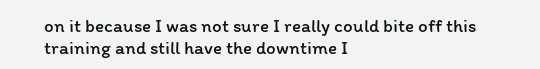on it because I was not sure I really could bite off this training and still have the downtime I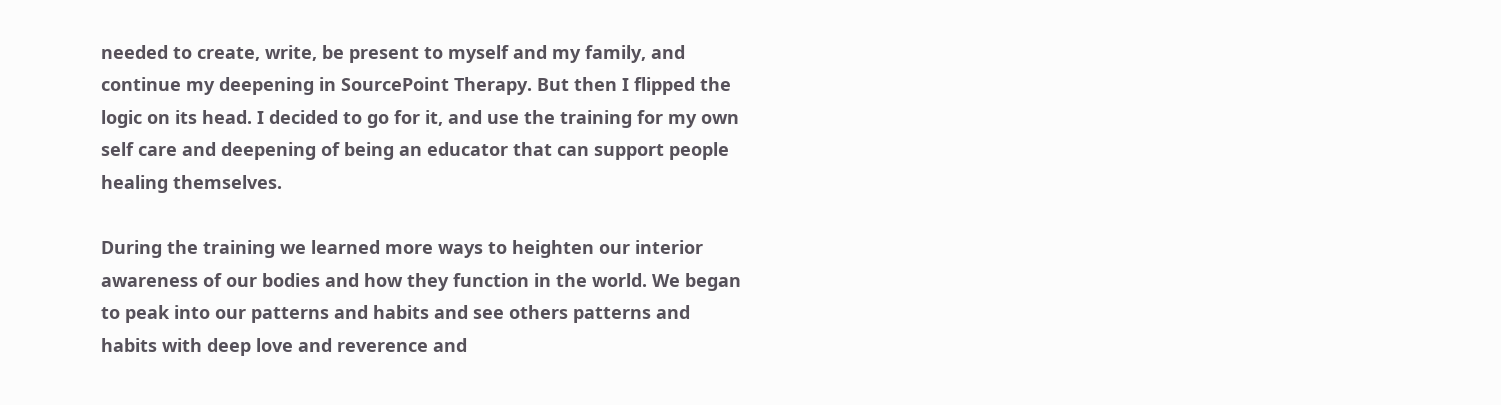needed to create, write, be present to myself and my family, and continue my deepening in SourcePoint Therapy. But then I flipped the logic on its head. I decided to go for it, and use the training for my own self care and deepening of being an educator that can support people healing themselves.

During the training we learned more ways to heighten our interior awareness of our bodies and how they function in the world. We began to peak into our patterns and habits and see others patterns and habits with deep love and reverence and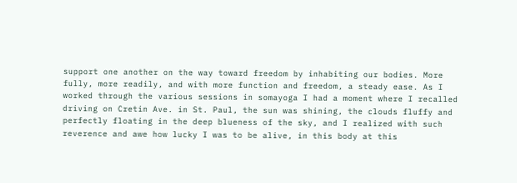support one another on the way toward freedom by inhabiting our bodies. More fully, more readily, and with more function and freedom, a steady ease. As I worked through the various sessions in somayoga I had a moment where I recalled driving on Cretin Ave. in St. Paul, the sun was shining, the clouds fluffy and perfectly floating in the deep blueness of the sky, and I realized with such reverence and awe how lucky I was to be alive, in this body at this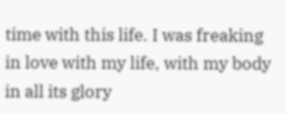time with this life. I was freaking in love with my life, with my body in all its glory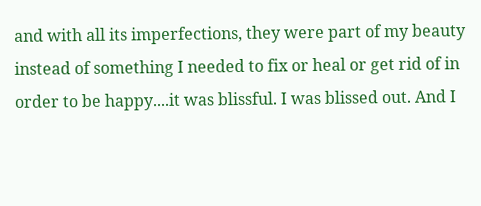and with all its imperfections, they were part of my beauty instead of something I needed to fix or heal or get rid of in order to be happy....it was blissful. I was blissed out. And I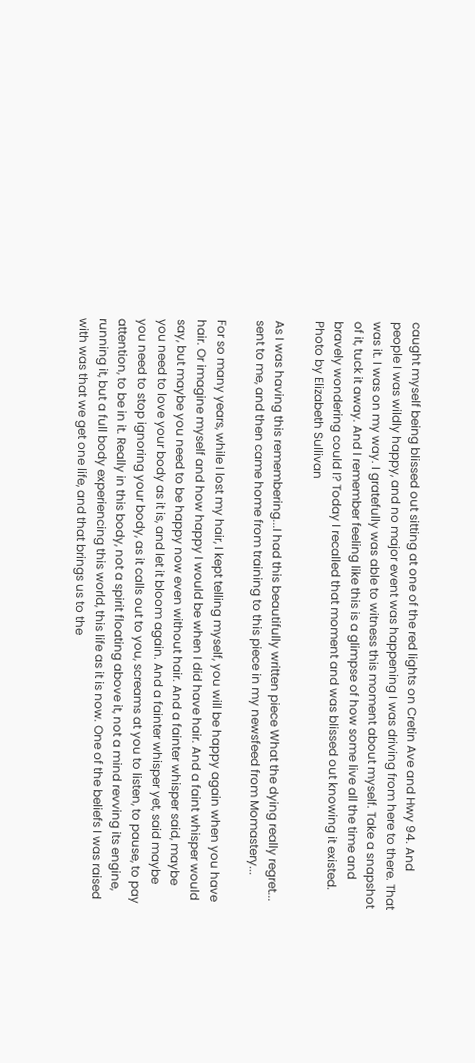caught myself being blissed out sitting at one of the red lights on Cretin Ave and Hwy 94. And people I was wildly happy, and no major event was happening I was driving from here to there. That was it. I was on my way. I gratefully was able to witness this moment about myself. Take a snapshot of it, tuck it away. And I remember feeling like this is a glimpse of how some live all the time and bravely wondering could I? Today I recalled that moment and was blissed out knowing it existed.
Photo by Elizabeth Sullivan

As I was having this remembering...I had this beautifully written piece What the dying really regret... sent to me, and then came home from training to this piece in my newsfeed from Momastery...

For so many years, while I lost my hair, I kept telling myself, you will be happy again when you have hair. Or imagine myself and how happy I would be when I did have hair. And a faint whisper would say, but maybe you need to be happy now even without hair. And a fainter whisper said, maybe you need to love your body as it is, and let it bloom again. And a fainter whisper yet, said maybe you need to stop ignoring your body, as it calls out to you, screams at you to listen, to pause, to pay attention, to be in it. Really in this body, not a spirit floating above it, not a mind revving its engine, running it, but a full body experiencing this world, this life as it is now. One of the beliefs I was raised with was that we get one life, and that brings us to the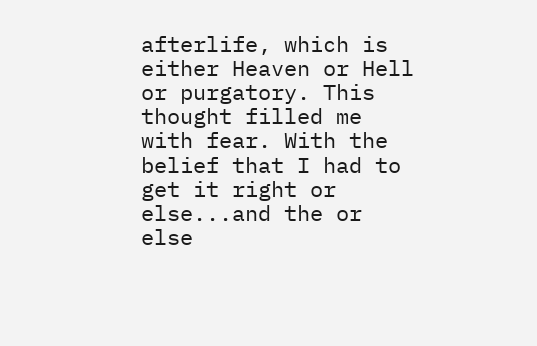afterlife, which is either Heaven or Hell or purgatory. This thought filled me with fear. With the belief that I had to get it right or else...and the or else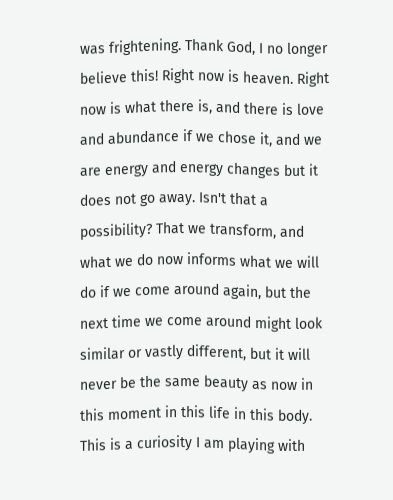was frightening. Thank God, I no longer believe this! Right now is heaven. Right now is what there is, and there is love and abundance if we chose it, and we are energy and energy changes but it does not go away. Isn't that a possibility? That we transform, and what we do now informs what we will do if we come around again, but the next time we come around might look similar or vastly different, but it will never be the same beauty as now in this moment in this life in this body. This is a curiosity I am playing with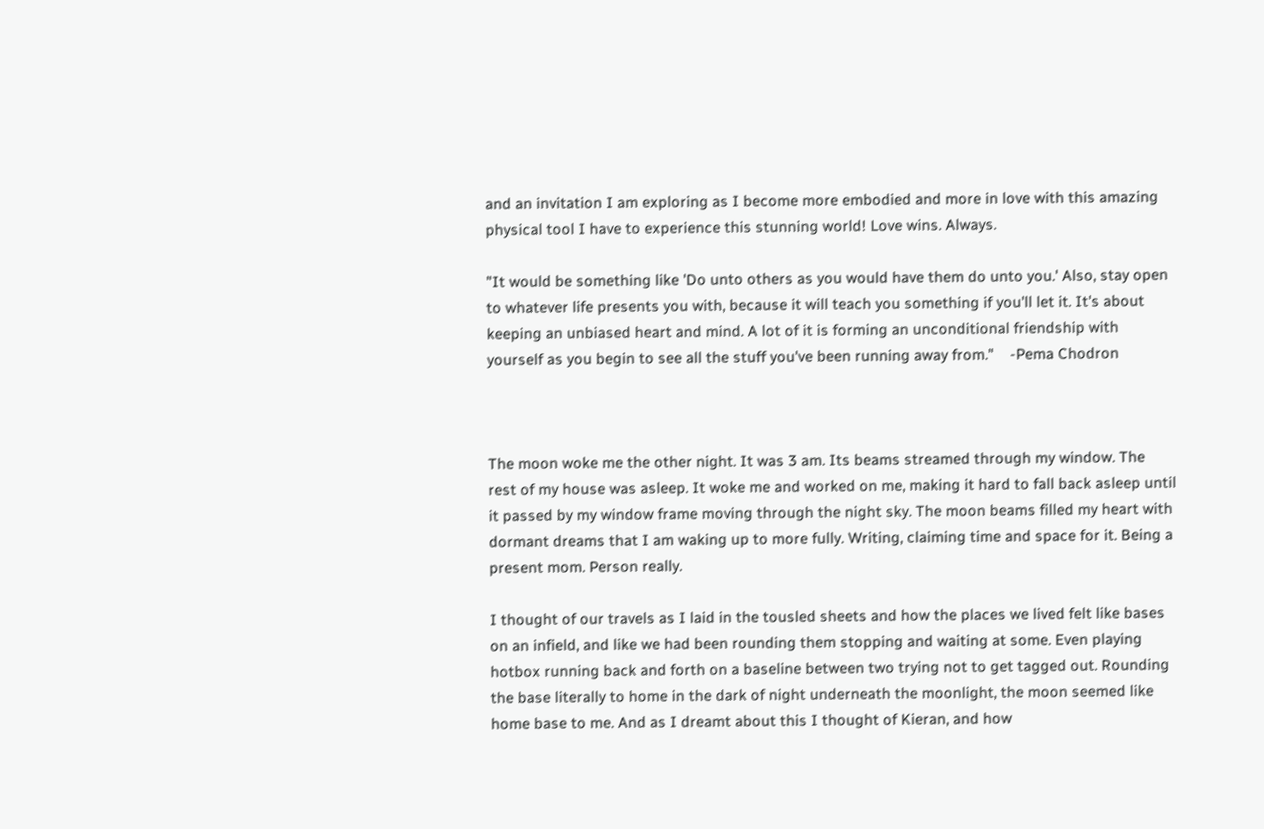and an invitation I am exploring as I become more embodied and more in love with this amazing physical tool I have to experience this stunning world! Love wins. Always.

"It would be something like 'Do unto others as you would have them do unto you.' Also, stay open to whatever life presents you with, because it will teach you something if you'll let it. It's about keeping an unbiased heart and mind. A lot of it is forming an unconditional friendship with yourself as you begin to see all the stuff you've been running away from."    -Pema Chodron



The moon woke me the other night. It was 3 am. Its beams streamed through my window. The rest of my house was asleep. It woke me and worked on me, making it hard to fall back asleep until it passed by my window frame moving through the night sky. The moon beams filled my heart with dormant dreams that I am waking up to more fully. Writing, claiming time and space for it. Being a present mom. Person really.

I thought of our travels as I laid in the tousled sheets and how the places we lived felt like bases on an infield, and like we had been rounding them stopping and waiting at some. Even playing hotbox running back and forth on a baseline between two trying not to get tagged out. Rounding the base literally to home in the dark of night underneath the moonlight, the moon seemed like home base to me. And as I dreamt about this I thought of Kieran, and how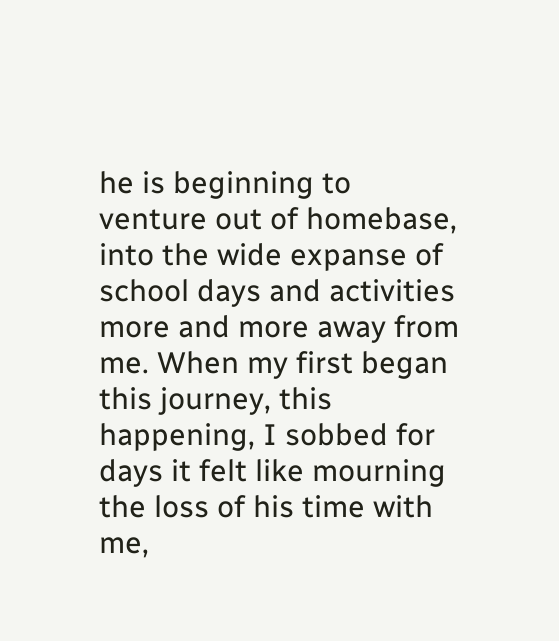he is beginning to venture out of homebase, into the wide expanse of school days and activities more and more away from me. When my first began this journey, this happening, I sobbed for days it felt like mourning the loss of his time with me,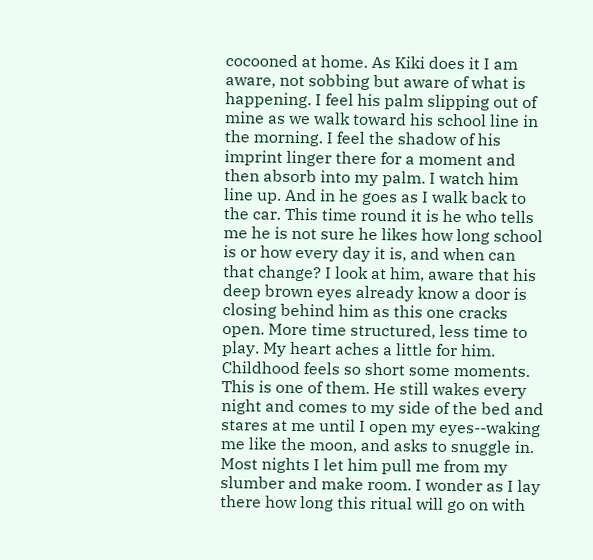cocooned at home. As Kiki does it I am aware, not sobbing but aware of what is happening. I feel his palm slipping out of mine as we walk toward his school line in the morning. I feel the shadow of his imprint linger there for a moment and then absorb into my palm. I watch him line up. And in he goes as I walk back to the car. This time round it is he who tells me he is not sure he likes how long school is or how every day it is, and when can that change? I look at him, aware that his deep brown eyes already know a door is closing behind him as this one cracks open. More time structured, less time to play. My heart aches a little for him. Childhood feels so short some moments. This is one of them. He still wakes every night and comes to my side of the bed and stares at me until I open my eyes--waking me like the moon, and asks to snuggle in. Most nights I let him pull me from my slumber and make room. I wonder as I lay there how long this ritual will go on with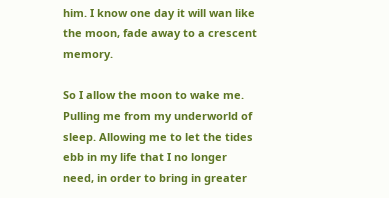him. I know one day it will wan like the moon, fade away to a crescent memory.

So I allow the moon to wake me. Pulling me from my underworld of sleep. Allowing me to let the tides ebb in my life that I no longer need, in order to bring in greater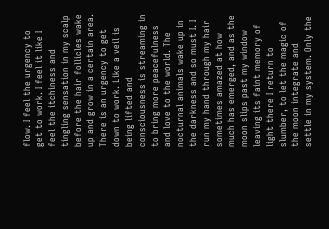flow. I feel the urgency to get to work. I feel it like I feel the itchiness and tingling sensation in my scalp before the hair follicles wake up and grow in a certain area. There is an urgency to get down to work. Like a veil is being lifted and consciousness is streaming in to bring more peacefulness and love to the world. The nocturnal animals wake up in the darkness and so must I. I run my hand through my hair sometimes amazed at how much has emerged, and as the moon slips past my window leaving its faint memory of light there I return to slumber, to let the magic of the moon integrate and settle in my system. Only the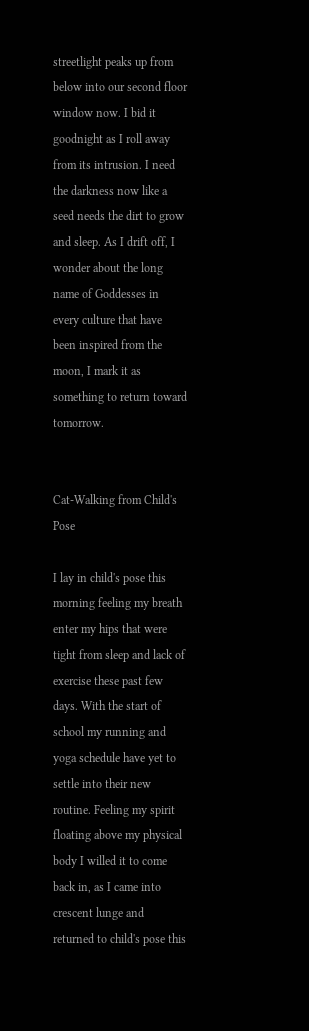streetlight peaks up from below into our second floor window now. I bid it goodnight as I roll away from its intrusion. I need the darkness now like a seed needs the dirt to grow and sleep. As I drift off, I wonder about the long name of Goddesses in every culture that have been inspired from the moon, I mark it as something to return toward tomorrow.


Cat-Walking from Child's Pose

I lay in child's pose this morning feeling my breath enter my hips that were tight from sleep and lack of exercise these past few days. With the start of school my running and yoga schedule have yet to settle into their new routine. Feeling my spirit floating above my physical body I willed it to come back in, as I came into crescent lunge and returned to child's pose this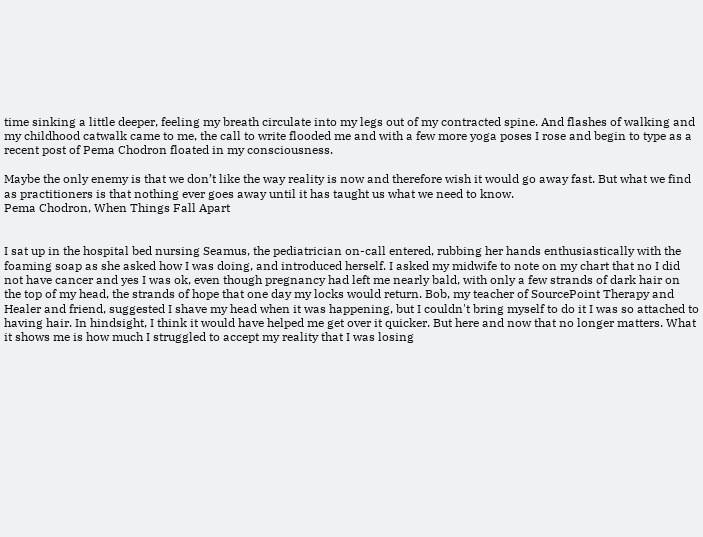time sinking a little deeper, feeling my breath circulate into my legs out of my contracted spine. And flashes of walking and my childhood catwalk came to me, the call to write flooded me and with a few more yoga poses I rose and begin to type as a recent post of Pema Chodron floated in my consciousness.

Maybe the only enemy is that we don’t like the way reality is now and therefore wish it would go away fast. But what we find as practitioners is that nothing ever goes away until it has taught us what we need to know.
Pema Chodron, When Things Fall Apart


I sat up in the hospital bed nursing Seamus, the pediatrician on-call entered, rubbing her hands enthusiastically with the foaming soap as she asked how I was doing, and introduced herself. I asked my midwife to note on my chart that no I did not have cancer and yes I was ok, even though pregnancy had left me nearly bald, with only a few strands of dark hair on the top of my head, the strands of hope that one day my locks would return. Bob, my teacher of SourcePoint Therapy and Healer and friend, suggested I shave my head when it was happening, but I couldn't bring myself to do it I was so attached to having hair. In hindsight, I think it would have helped me get over it quicker. But here and now that no longer matters. What it shows me is how much I struggled to accept my reality that I was losing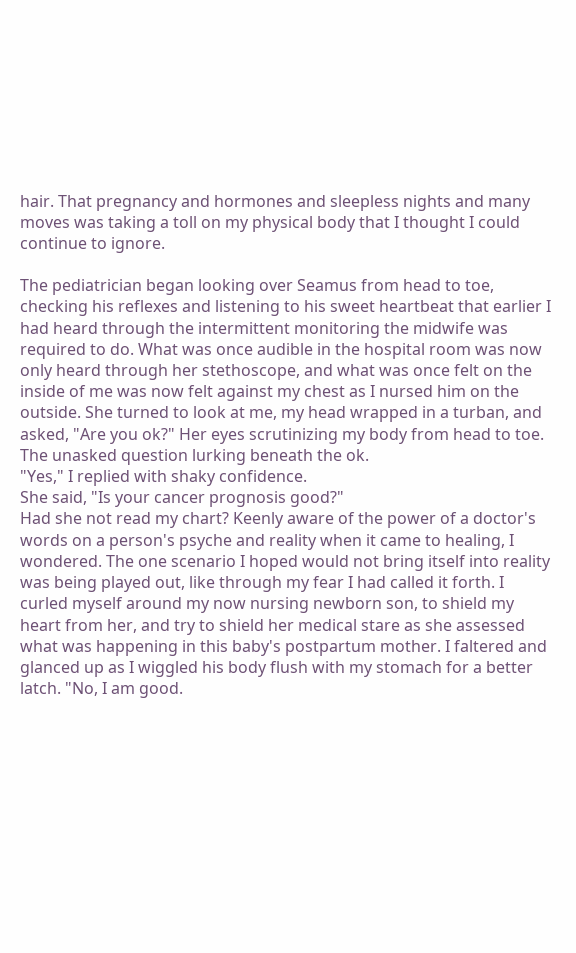hair. That pregnancy and hormones and sleepless nights and many moves was taking a toll on my physical body that I thought I could continue to ignore.

The pediatrician began looking over Seamus from head to toe, checking his reflexes and listening to his sweet heartbeat that earlier I had heard through the intermittent monitoring the midwife was required to do. What was once audible in the hospital room was now only heard through her stethoscope, and what was once felt on the inside of me was now felt against my chest as I nursed him on the outside. She turned to look at me, my head wrapped in a turban, and asked, "Are you ok?" Her eyes scrutinizing my body from head to toe. The unasked question lurking beneath the ok.
"Yes," I replied with shaky confidence.
She said, "Is your cancer prognosis good?"
Had she not read my chart? Keenly aware of the power of a doctor's words on a person's psyche and reality when it came to healing, I wondered. The one scenario I hoped would not bring itself into reality was being played out, like through my fear I had called it forth. I curled myself around my now nursing newborn son, to shield my heart from her, and try to shield her medical stare as she assessed what was happening in this baby's postpartum mother. I faltered and glanced up as I wiggled his body flush with my stomach for a better latch. "No, I am good.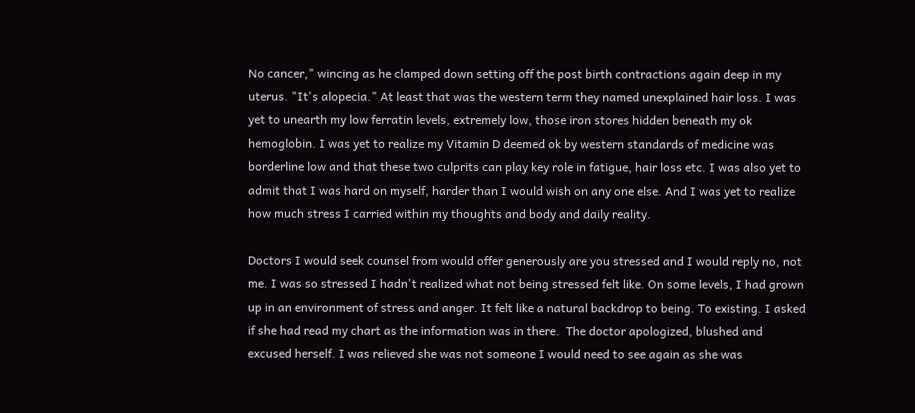No cancer," wincing as he clamped down setting off the post birth contractions again deep in my uterus. "It's alopecia." At least that was the western term they named unexplained hair loss. I was yet to unearth my low ferratin levels, extremely low, those iron stores hidden beneath my ok hemoglobin. I was yet to realize my Vitamin D deemed ok by western standards of medicine was borderline low and that these two culprits can play key role in fatigue, hair loss etc. I was also yet to admit that I was hard on myself, harder than I would wish on any one else. And I was yet to realize how much stress I carried within my thoughts and body and daily reality.

Doctors I would seek counsel from would offer generously are you stressed and I would reply no, not me. I was so stressed I hadn't realized what not being stressed felt like. On some levels, I had grown up in an environment of stress and anger. It felt like a natural backdrop to being. To existing. I asked if she had read my chart as the information was in there.  The doctor apologized, blushed and excused herself. I was relieved she was not someone I would need to see again as she was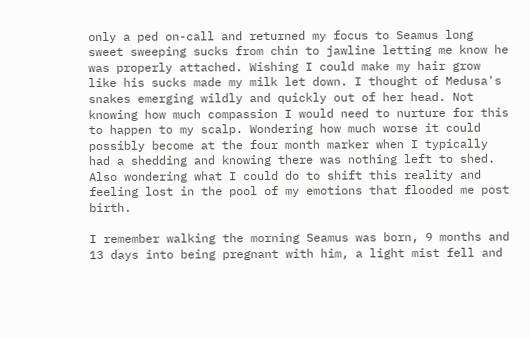only a ped on-call and returned my focus to Seamus long sweet sweeping sucks from chin to jawline letting me know he was properly attached. Wishing I could make my hair grow like his sucks made my milk let down. I thought of Medusa's snakes emerging wildly and quickly out of her head. Not knowing how much compassion I would need to nurture for this to happen to my scalp. Wondering how much worse it could possibly become at the four month marker when I typically had a shedding and knowing there was nothing left to shed. Also wondering what I could do to shift this reality and feeling lost in the pool of my emotions that flooded me post birth.

I remember walking the morning Seamus was born, 9 months and 13 days into being pregnant with him, a light mist fell and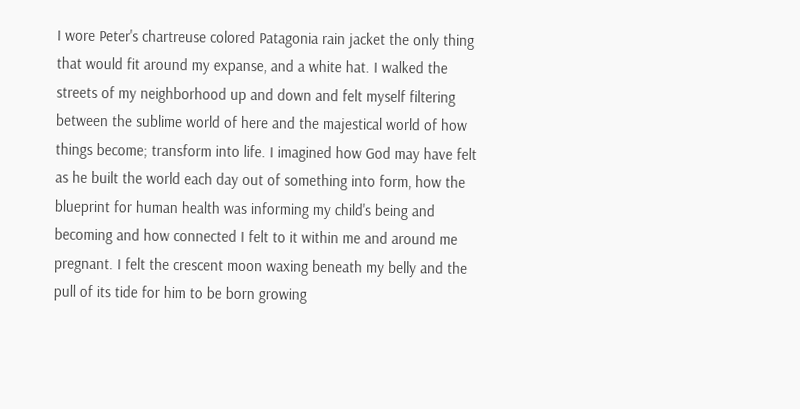I wore Peter's chartreuse colored Patagonia rain jacket the only thing that would fit around my expanse, and a white hat. I walked the streets of my neighborhood up and down and felt myself filtering between the sublime world of here and the majestical world of how things become; transform into life. I imagined how God may have felt as he built the world each day out of something into form, how the blueprint for human health was informing my child's being and becoming and how connected I felt to it within me and around me pregnant. I felt the crescent moon waxing beneath my belly and the pull of its tide for him to be born growing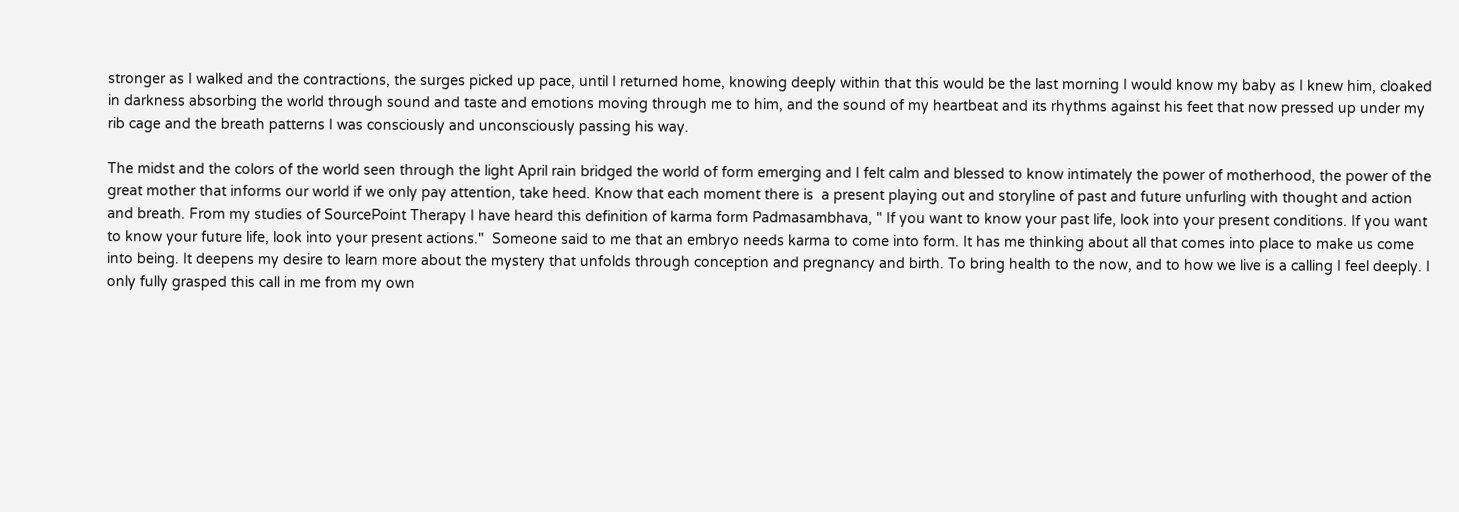stronger as I walked and the contractions, the surges picked up pace, until I returned home, knowing deeply within that this would be the last morning I would know my baby as I knew him, cloaked in darkness absorbing the world through sound and taste and emotions moving through me to him, and the sound of my heartbeat and its rhythms against his feet that now pressed up under my rib cage and the breath patterns I was consciously and unconsciously passing his way.

The midst and the colors of the world seen through the light April rain bridged the world of form emerging and I felt calm and blessed to know intimately the power of motherhood, the power of the great mother that informs our world if we only pay attention, take heed. Know that each moment there is  a present playing out and storyline of past and future unfurling with thought and action and breath. From my studies of SourcePoint Therapy I have heard this definition of karma form Padmasambhava, " If you want to know your past life, look into your present conditions. If you want to know your future life, look into your present actions."  Someone said to me that an embryo needs karma to come into form. It has me thinking about all that comes into place to make us come into being. It deepens my desire to learn more about the mystery that unfolds through conception and pregnancy and birth. To bring health to the now, and to how we live is a calling I feel deeply. I only fully grasped this call in me from my own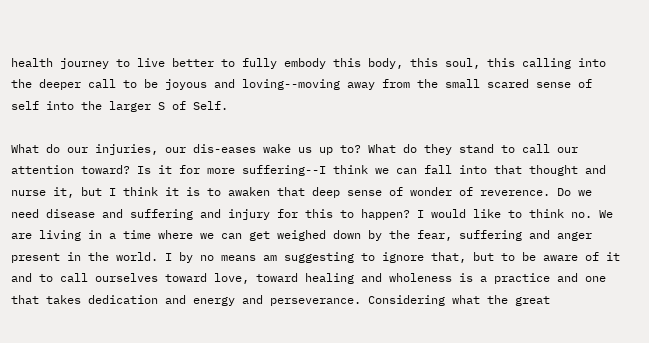health journey to live better to fully embody this body, this soul, this calling into the deeper call to be joyous and loving--moving away from the small scared sense of self into the larger S of Self.

What do our injuries, our dis-eases wake us up to? What do they stand to call our attention toward? Is it for more suffering--I think we can fall into that thought and nurse it, but I think it is to awaken that deep sense of wonder of reverence. Do we need disease and suffering and injury for this to happen? I would like to think no. We are living in a time where we can get weighed down by the fear, suffering and anger present in the world. I by no means am suggesting to ignore that, but to be aware of it and to call ourselves toward love, toward healing and wholeness is a practice and one that takes dedication and energy and perseverance. Considering what the great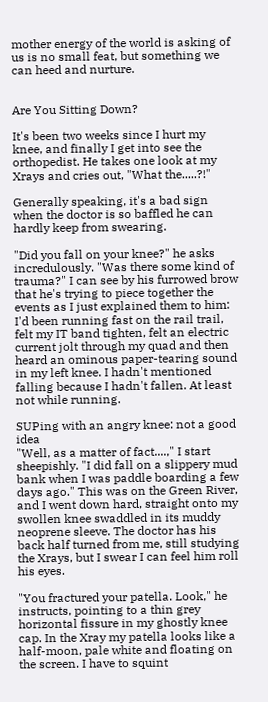mother energy of the world is asking of us is no small feat, but something we can heed and nurture.


Are You Sitting Down?

It's been two weeks since I hurt my knee, and finally I get into see the orthopedist. He takes one look at my Xrays and cries out, "What the.....?!"

Generally speaking, it's a bad sign when the doctor is so baffled he can hardly keep from swearing.

"Did you fall on your knee?" he asks incredulously. "Was there some kind of trauma?" I can see by his furrowed brow that he's trying to piece together the events as I just explained them to him: I'd been running fast on the rail trail, felt my IT band tighten, felt an electric current jolt through my quad and then heard an ominous paper-tearing sound in my left knee. I hadn't mentioned falling because I hadn't fallen. At least not while running.

SUPing with an angry knee: not a good idea
"Well, as a matter of fact....," I start sheepishly. "I did fall on a slippery mud bank when I was paddle boarding a few days ago." This was on the Green River, and I went down hard, straight onto my swollen knee swaddled in its muddy neoprene sleeve. The doctor has his back half turned from me, still studying the Xrays, but I swear I can feel him roll his eyes.

"You fractured your patella. Look," he instructs, pointing to a thin grey horizontal fissure in my ghostly knee cap. In the Xray my patella looks like a half-moon, pale white and floating on the screen. I have to squint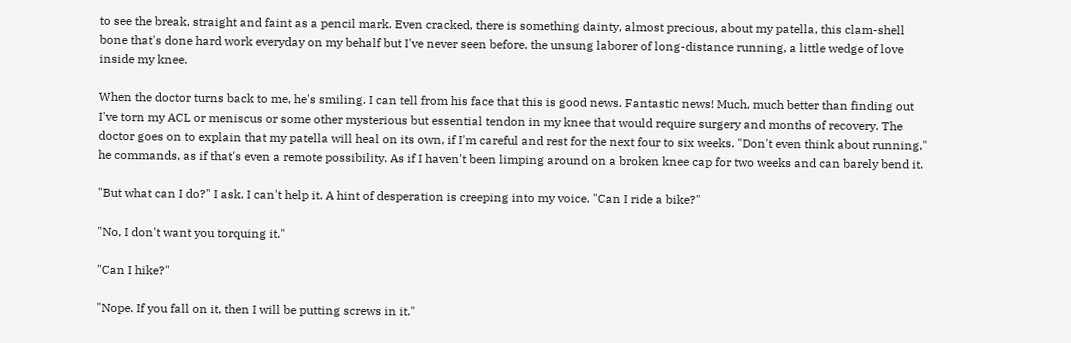to see the break, straight and faint as a pencil mark. Even cracked, there is something dainty, almost precious, about my patella, this clam-shell bone that's done hard work everyday on my behalf but I've never seen before, the unsung laborer of long-distance running, a little wedge of love inside my knee.

When the doctor turns back to me, he's smiling. I can tell from his face that this is good news. Fantastic news! Much, much better than finding out I've torn my ACL or meniscus or some other mysterious but essential tendon in my knee that would require surgery and months of recovery. The doctor goes on to explain that my patella will heal on its own, if I'm careful and rest for the next four to six weeks. "Don't even think about running," he commands, as if that's even a remote possibility. As if I haven't been limping around on a broken knee cap for two weeks and can barely bend it.

"But what can I do?" I ask. I can't help it. A hint of desperation is creeping into my voice. "Can I ride a bike?"

"No, I don't want you torquing it."

"Can I hike?"

"Nope. If you fall on it, then I will be putting screws in it."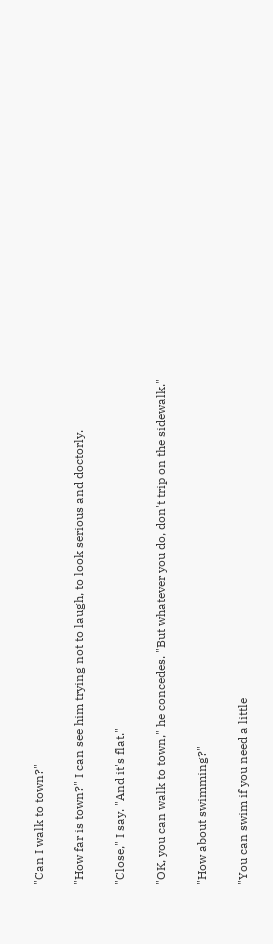"Can I walk to town?"

"How far is town?" I can see him trying not to laugh, to look serious and doctorly.

"Close," I say. "And it's flat."

"OK, you can walk to town," he concedes. "But whatever you do, don't trip on the sidewalk."

"How about swimming?"

"You can swim if you need a little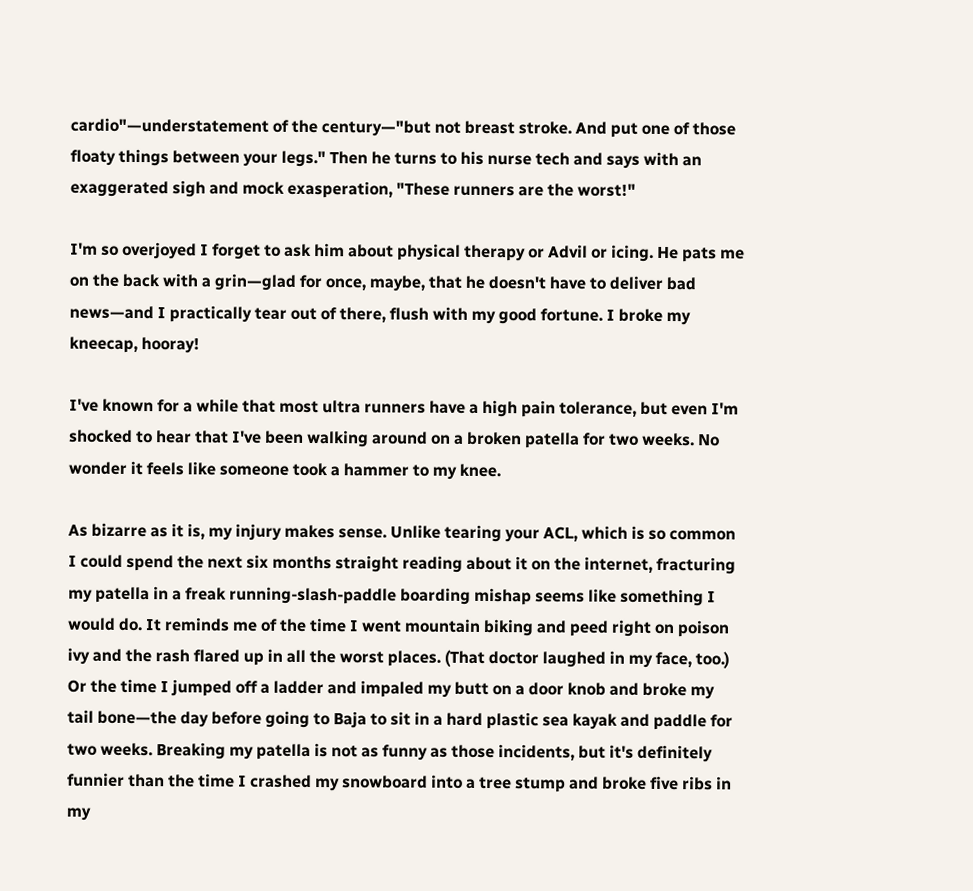cardio"—understatement of the century—"but not breast stroke. And put one of those floaty things between your legs." Then he turns to his nurse tech and says with an exaggerated sigh and mock exasperation, "These runners are the worst!"

I'm so overjoyed I forget to ask him about physical therapy or Advil or icing. He pats me on the back with a grin—glad for once, maybe, that he doesn't have to deliver bad news—and I practically tear out of there, flush with my good fortune. I broke my kneecap, hooray!

I've known for a while that most ultra runners have a high pain tolerance, but even I'm shocked to hear that I've been walking around on a broken patella for two weeks. No wonder it feels like someone took a hammer to my knee.

As bizarre as it is, my injury makes sense. Unlike tearing your ACL, which is so common I could spend the next six months straight reading about it on the internet, fracturing my patella in a freak running-slash-paddle boarding mishap seems like something I would do. It reminds me of the time I went mountain biking and peed right on poison ivy and the rash flared up in all the worst places. (That doctor laughed in my face, too.) Or the time I jumped off a ladder and impaled my butt on a door knob and broke my tail bone—the day before going to Baja to sit in a hard plastic sea kayak and paddle for two weeks. Breaking my patella is not as funny as those incidents, but it's definitely funnier than the time I crashed my snowboard into a tree stump and broke five ribs in my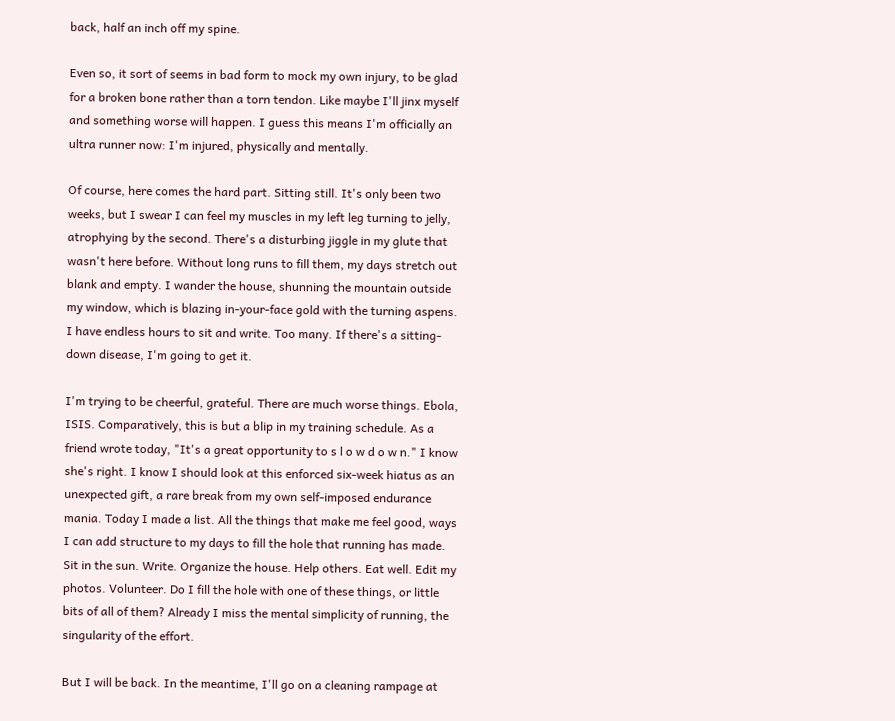back, half an inch off my spine.

Even so, it sort of seems in bad form to mock my own injury, to be glad for a broken bone rather than a torn tendon. Like maybe I'll jinx myself and something worse will happen. I guess this means I'm officially an ultra runner now: I'm injured, physically and mentally.

Of course, here comes the hard part. Sitting still. It's only been two weeks, but I swear I can feel my muscles in my left leg turning to jelly, atrophying by the second. There's a disturbing jiggle in my glute that wasn't here before. Without long runs to fill them, my days stretch out blank and empty. I wander the house, shunning the mountain outside my window, which is blazing in-your-face gold with the turning aspens. I have endless hours to sit and write. Too many. If there's a sitting-down disease, I'm going to get it.

I'm trying to be cheerful, grateful. There are much worse things. Ebola, ISIS. Comparatively, this is but a blip in my training schedule. As a friend wrote today, "It's a great opportunity to s l o w d o w n." I know she's right. I know I should look at this enforced six-week hiatus as an unexpected gift, a rare break from my own self-imposed endurance mania. Today I made a list. All the things that make me feel good, ways I can add structure to my days to fill the hole that running has made. Sit in the sun. Write. Organize the house. Help others. Eat well. Edit my photos. Volunteer. Do I fill the hole with one of these things, or little bits of all of them? Already I miss the mental simplicity of running, the singularity of the effort.

But I will be back. In the meantime, I'll go on a cleaning rampage at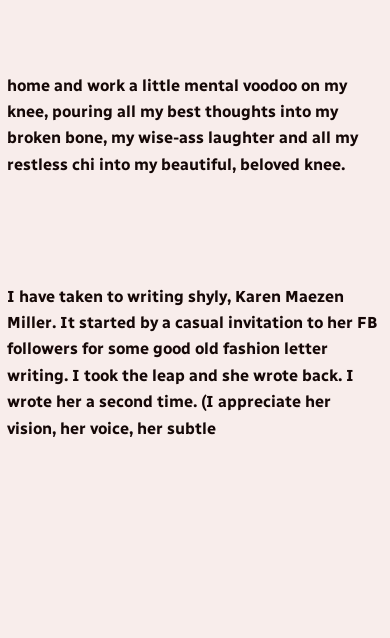home and work a little mental voodoo on my knee, pouring all my best thoughts into my broken bone, my wise-ass laughter and all my restless chi into my beautiful, beloved knee.




I have taken to writing shyly, Karen Maezen Miller. It started by a casual invitation to her FB followers for some good old fashion letter writing. I took the leap and she wrote back. I wrote her a second time. (I appreciate her vision, her voice, her subtle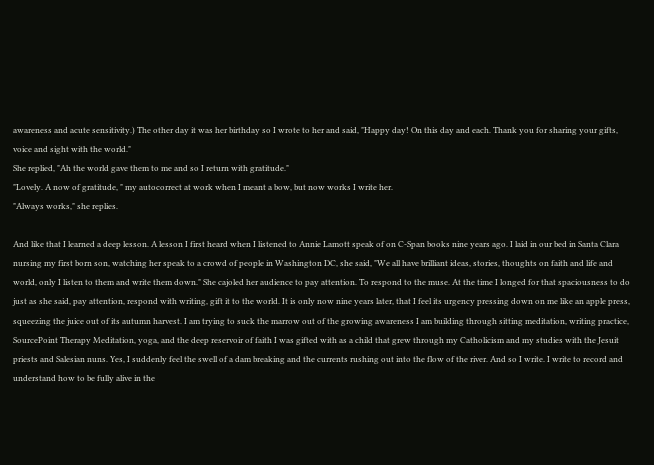awareness and acute sensitivity.) The other day it was her birthday so I wrote to her and said, "Happy day! On this day and each. Thank you for sharing your gifts, voice and sight with the world."
She replied, "Ah the world gave them to me and so I return with gratitude."
"Lovely. A now of gratitude, " my autocorrect at work when I meant a bow, but now works I write her.
"Always works," she replies.

And like that I learned a deep lesson. A lesson I first heard when I listened to Annie Lamott speak of on C-Span books nine years ago. I laid in our bed in Santa Clara nursing my first born son, watching her speak to a crowd of people in Washington DC, she said, "We all have brilliant ideas, stories, thoughts on faith and life and world, only I listen to them and write them down." She cajoled her audience to pay attention. To respond to the muse. At the time I longed for that spaciousness to do just as she said, pay attention, respond with writing, gift it to the world. It is only now nine years later, that I feel its urgency pressing down on me like an apple press, squeezing the juice out of its autumn harvest. I am trying to suck the marrow out of the growing awareness I am building through sitting meditation, writing practice, SourcePoint Therapy Meditation, yoga, and the deep reservoir of faith I was gifted with as a child that grew through my Catholicism and my studies with the Jesuit priests and Salesian nuns. Yes, I suddenly feel the swell of a dam breaking and the currents rushing out into the flow of the river. And so I write. I write to record and understand how to be fully alive in the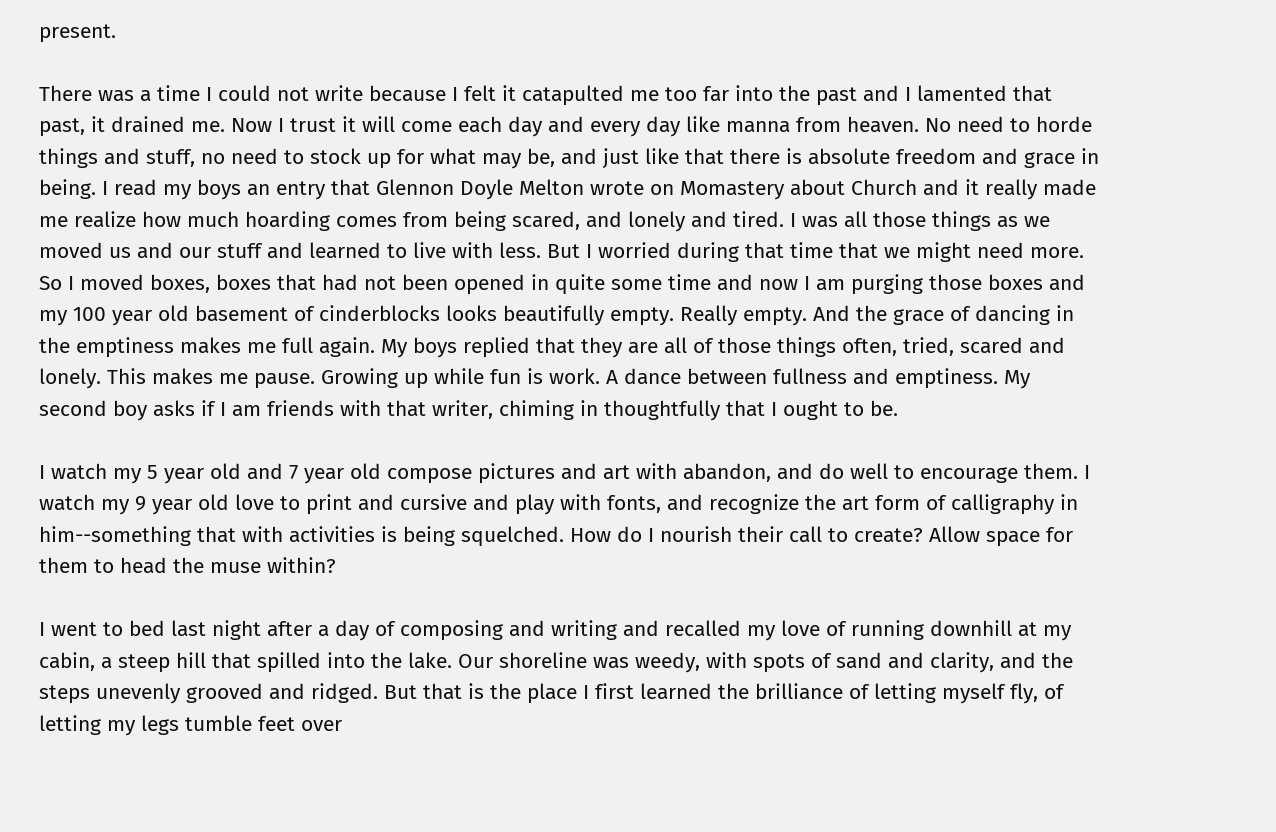present.

There was a time I could not write because I felt it catapulted me too far into the past and I lamented that past, it drained me. Now I trust it will come each day and every day like manna from heaven. No need to horde things and stuff, no need to stock up for what may be, and just like that there is absolute freedom and grace in being. I read my boys an entry that Glennon Doyle Melton wrote on Momastery about Church and it really made me realize how much hoarding comes from being scared, and lonely and tired. I was all those things as we moved us and our stuff and learned to live with less. But I worried during that time that we might need more. So I moved boxes, boxes that had not been opened in quite some time and now I am purging those boxes and my 100 year old basement of cinderblocks looks beautifully empty. Really empty. And the grace of dancing in the emptiness makes me full again. My boys replied that they are all of those things often, tried, scared and lonely. This makes me pause. Growing up while fun is work. A dance between fullness and emptiness. My second boy asks if I am friends with that writer, chiming in thoughtfully that I ought to be.

I watch my 5 year old and 7 year old compose pictures and art with abandon, and do well to encourage them. I watch my 9 year old love to print and cursive and play with fonts, and recognize the art form of calligraphy in him--something that with activities is being squelched. How do I nourish their call to create? Allow space for them to head the muse within?

I went to bed last night after a day of composing and writing and recalled my love of running downhill at my cabin, a steep hill that spilled into the lake. Our shoreline was weedy, with spots of sand and clarity, and the steps unevenly grooved and ridged. But that is the place I first learned the brilliance of letting myself fly, of letting my legs tumble feet over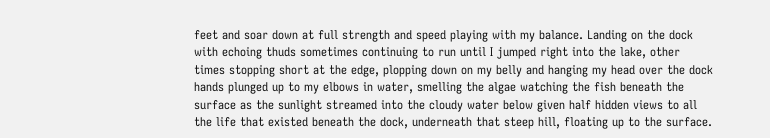feet and soar down at full strength and speed playing with my balance. Landing on the dock with echoing thuds sometimes continuing to run until I jumped right into the lake, other times stopping short at the edge, plopping down on my belly and hanging my head over the dock hands plunged up to my elbows in water, smelling the algae watching the fish beneath the surface as the sunlight streamed into the cloudy water below given half hidden views to all the life that existed beneath the dock, underneath that steep hill, floating up to the surface.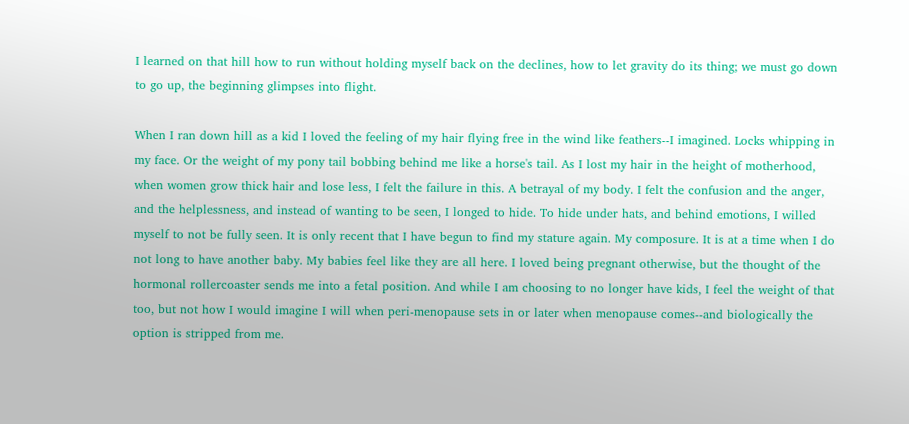I learned on that hill how to run without holding myself back on the declines, how to let gravity do its thing; we must go down to go up, the beginning glimpses into flight.

When I ran down hill as a kid I loved the feeling of my hair flying free in the wind like feathers--I imagined. Locks whipping in my face. Or the weight of my pony tail bobbing behind me like a horse's tail. As I lost my hair in the height of motherhood, when women grow thick hair and lose less, I felt the failure in this. A betrayal of my body. I felt the confusion and the anger, and the helplessness, and instead of wanting to be seen, I longed to hide. To hide under hats, and behind emotions, I willed myself to not be fully seen. It is only recent that I have begun to find my stature again. My composure. It is at a time when I do not long to have another baby. My babies feel like they are all here. I loved being pregnant otherwise, but the thought of the hormonal rollercoaster sends me into a fetal position. And while I am choosing to no longer have kids, I feel the weight of that too, but not how I would imagine I will when peri-menopause sets in or later when menopause comes--and biologically the option is stripped from me.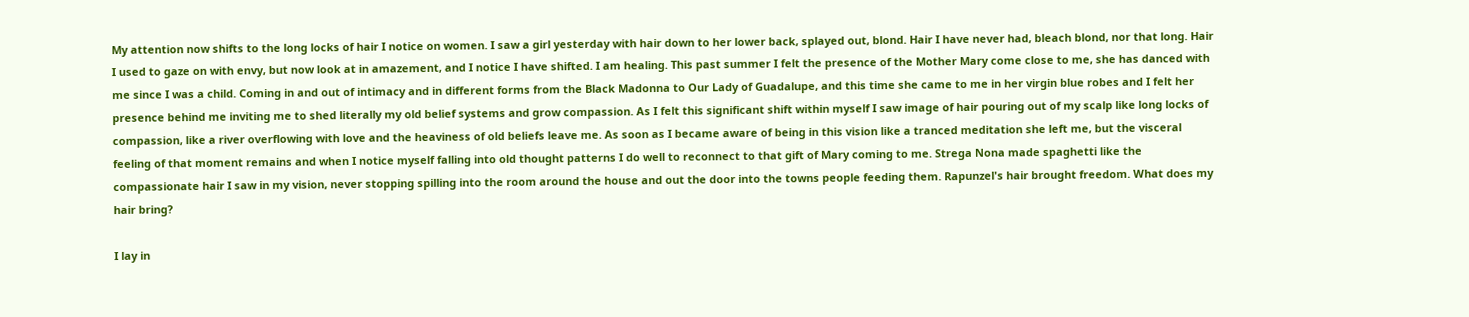My attention now shifts to the long locks of hair I notice on women. I saw a girl yesterday with hair down to her lower back, splayed out, blond. Hair I have never had, bleach blond, nor that long. Hair I used to gaze on with envy, but now look at in amazement, and I notice I have shifted. I am healing. This past summer I felt the presence of the Mother Mary come close to me, she has danced with me since I was a child. Coming in and out of intimacy and in different forms from the Black Madonna to Our Lady of Guadalupe, and this time she came to me in her virgin blue robes and I felt her presence behind me inviting me to shed literally my old belief systems and grow compassion. As I felt this significant shift within myself I saw image of hair pouring out of my scalp like long locks of compassion, like a river overflowing with love and the heaviness of old beliefs leave me. As soon as I became aware of being in this vision like a tranced meditation she left me, but the visceral feeling of that moment remains and when I notice myself falling into old thought patterns I do well to reconnect to that gift of Mary coming to me. Strega Nona made spaghetti like the compassionate hair I saw in my vision, never stopping spilling into the room around the house and out the door into the towns people feeding them. Rapunzel's hair brought freedom. What does my hair bring?

I lay in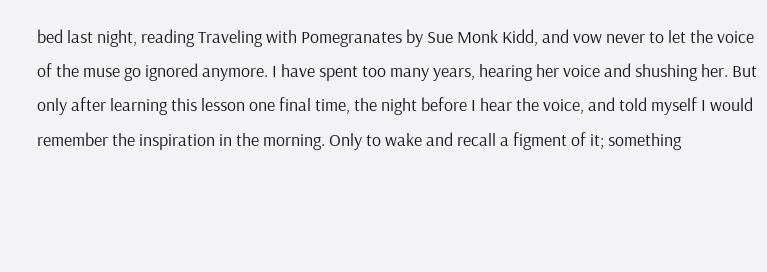bed last night, reading Traveling with Pomegranates by Sue Monk Kidd, and vow never to let the voice of the muse go ignored anymore. I have spent too many years, hearing her voice and shushing her. But only after learning this lesson one final time, the night before I hear the voice, and told myself I would remember the inspiration in the morning. Only to wake and recall a figment of it; something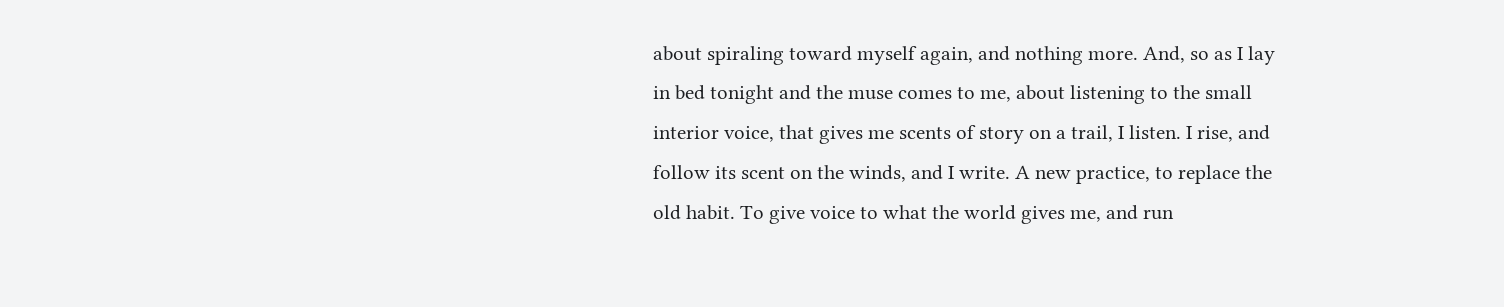about spiraling toward myself again, and nothing more. And, so as I lay in bed tonight and the muse comes to me, about listening to the small interior voice, that gives me scents of story on a trail, I listen. I rise, and follow its scent on the winds, and I write. A new practice, to replace the old habit. To give voice to what the world gives me, and run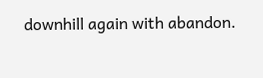downhill again with abandon.